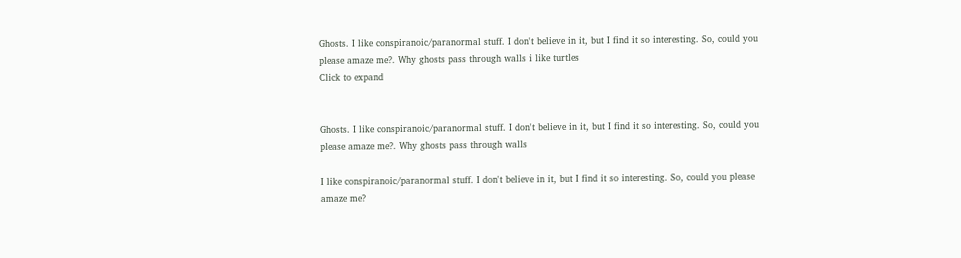Ghosts. I like conspiranoic/paranormal stuff. I don't believe in it, but I find it so interesting. So, could you please amaze me?. Why ghosts pass through walls i like turtles
Click to expand


Ghosts. I like conspiranoic/paranormal stuff. I don't believe in it, but I find it so interesting. So, could you please amaze me?. Why ghosts pass through walls

I like conspiranoic/paranormal stuff. I don't believe in it, but I find it so interesting. So, could you please amaze me?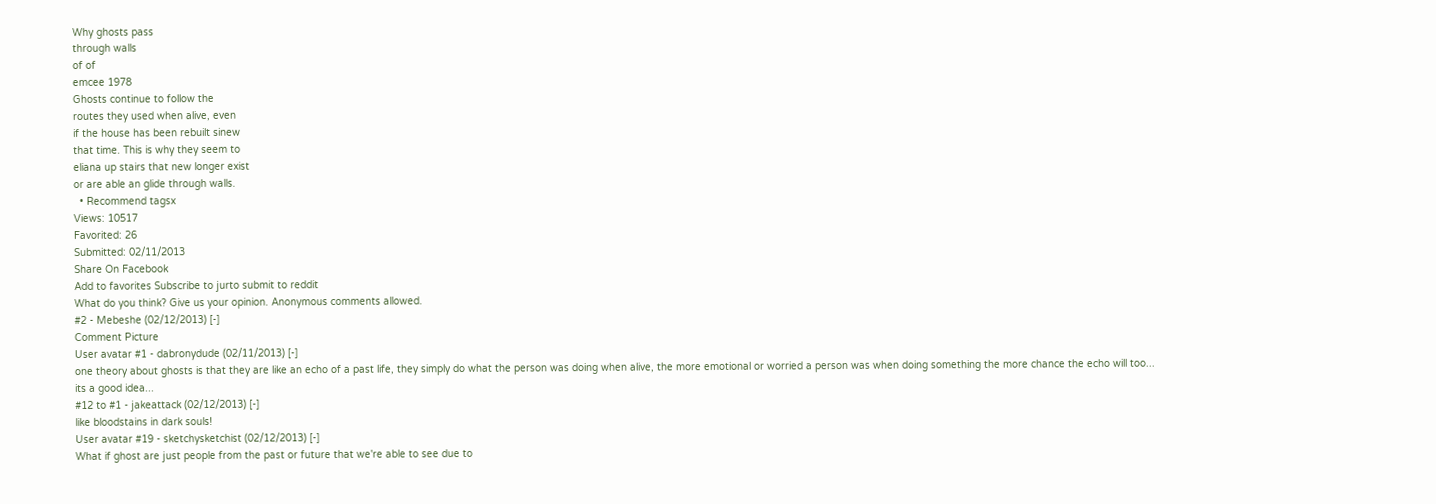Why ghosts pass
through walls
of of
emcee 1978
Ghosts continue to follow the
routes they used when alive, even
if the house has been rebuilt sinew
that time. This is why they seem to
eliana up stairs that new longer exist
or are able an glide through walls.
  • Recommend tagsx
Views: 10517
Favorited: 26
Submitted: 02/11/2013
Share On Facebook
Add to favorites Subscribe to jurto submit to reddit
What do you think? Give us your opinion. Anonymous comments allowed.
#2 - Mebeshe (02/12/2013) [-]
Comment Picture
User avatar #1 - dabronydude (02/11/2013) [-]
one theory about ghosts is that they are like an echo of a past life, they simply do what the person was doing when alive, the more emotional or worried a person was when doing something the more chance the echo will too...
its a good idea...
#12 to #1 - jakeattack (02/12/2013) [-]
like bloodstains in dark souls!
User avatar #19 - sketchysketchist (02/12/2013) [-]
What if ghost are just people from the past or future that we're able to see due to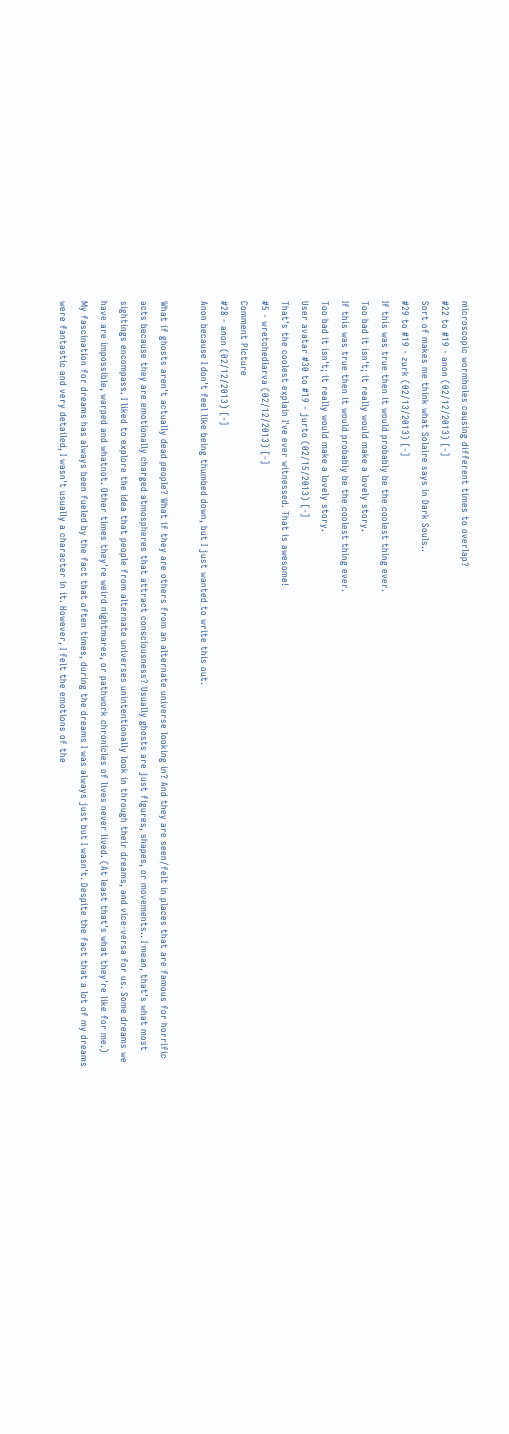microscopic wormholes causing different times to overlap?
#22 to #19 - anon (02/12/2013) [-]
Sort of makes me think what Solaire says in Dark Souls..
#29 to #19 - zurk (02/13/2013) [-]
If this was true then it would probably be the coolest thing ever.
Too bad it isn't; it really would make a lovely story.
If this was true then it would probably be the coolest thing ever.
Too bad it isn't; it really would make a lovely story.
User avatar #30 to #19 - jurto (02/15/2013) [-]
That's the coolest explain I've ever witnessed. That is awesome!
#5 - wretchedlarva (02/12/2013) [-]
Comment Picture
#28 - anon (02/12/2013) [-]
Anon because I don't feel like being thumbed down, but I just wanted to write this out.

What if ghosts aren't actually dead people? What if they are others from an alternate universe looking in? And they are seen/felt in places that are famous for horrific acts because they are emotionally charged atmospheres that attract consciousness? Usually ghosts are just figures, shapes, or movements.. I mean, that's what most sightings encompass. I liked to explore the idea that people from alternate universes unintentionally look in through their dreams, and vice-versa for us. Some dreams we have are impossible, warped and whatnot. Other times they're weird nightmares, or pathwork chronicles of lives never lived. (At least that's what they're like for me.)
My fascination for dreams has always been fueled by the fact that often times, during the dreams I was always just but I wasn't. Despite the fact that a lot of my dreams were fantastic and very detailed, I wasn't usually a character in it. However, I felt the emotions of the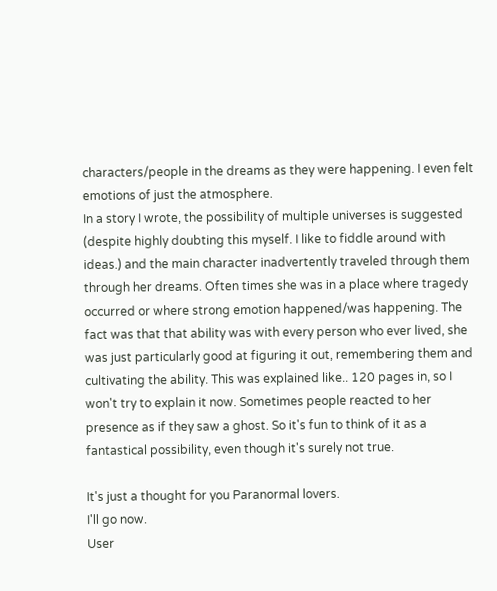characters/people in the dreams as they were happening. I even felt emotions of just the atmosphere.
In a story I wrote, the possibility of multiple universes is suggested (despite highly doubting this myself. I like to fiddle around with ideas.) and the main character inadvertently traveled through them through her dreams. Often times she was in a place where tragedy occurred or where strong emotion happened/was happening. The fact was that that ability was with every person who ever lived, she was just particularly good at figuring it out, remembering them and cultivating the ability. This was explained like.. 120 pages in, so I won't try to explain it now. Sometimes people reacted to her presence as if they saw a ghost. So it's fun to think of it as a fantastical possibility, even though it's surely not true.

It's just a thought for you Paranormal lovers.
I'll go now.
User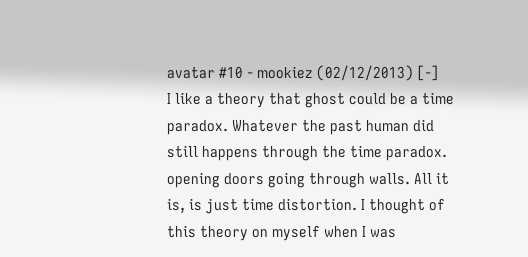avatar #10 - mookiez (02/12/2013) [-]
I like a theory that ghost could be a time paradox. Whatever the past human did still happens through the time paradox. opening doors going through walls. All it is, is just time distortion. I thought of this theory on myself when I was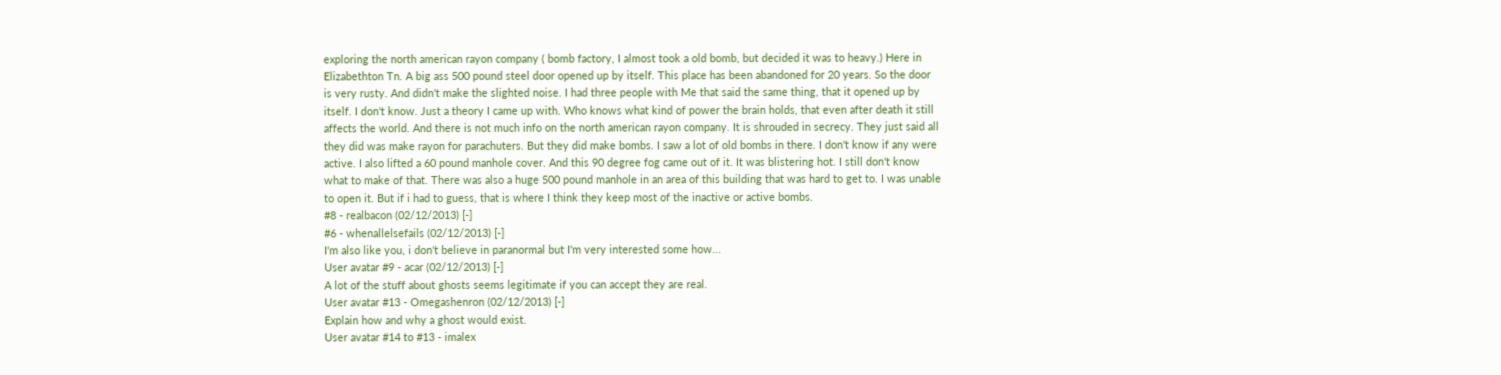exploring the north american rayon company ( bomb factory, I almost took a old bomb, but decided it was to heavy.) Here in Elizabethton Tn. A big ass 500 pound steel door opened up by itself. This place has been abandoned for 20 years. So the door is very rusty. And didn't make the slighted noise. I had three people with Me that said the same thing, that it opened up by itself. I don't know. Just a theory I came up with. Who knows what kind of power the brain holds, that even after death it still affects the world. And there is not much info on the north american rayon company. It is shrouded in secrecy. They just said all they did was make rayon for parachuters. But they did make bombs. I saw a lot of old bombs in there. I don't know if any were active. I also lifted a 60 pound manhole cover. And this 90 degree fog came out of it. It was blistering hot. I still don't know what to make of that. There was also a huge 500 pound manhole in an area of this building that was hard to get to. I was unable to open it. But if i had to guess, that is where I think they keep most of the inactive or active bombs.
#8 - realbacon (02/12/2013) [-]
#6 - whenallelsefails (02/12/2013) [-]
I'm also like you, i don't believe in paranormal but I'm very interested some how...
User avatar #9 - acar (02/12/2013) [-]
A lot of the stuff about ghosts seems legitimate if you can accept they are real.
User avatar #13 - Omegashenron (02/12/2013) [-]
Explain how and why a ghost would exist.
User avatar #14 to #13 - imalex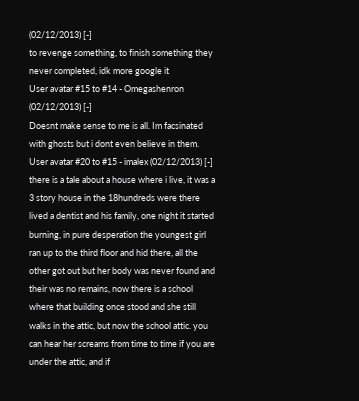(02/12/2013) [-]
to revenge something, to finish something they never completed, idk more google it
User avatar #15 to #14 - Omegashenron (02/12/2013) [-]
Doesnt make sense to me is all. Im facsinated with ghosts but i dont even believe in them.
User avatar #20 to #15 - imalex (02/12/2013) [-]
there is a tale about a house where i live, it was a 3 story house in the 18hundreds were there lived a dentist and his family, one night it started burning, in pure desperation the youngest girl ran up to the third floor and hid there, all the other got out but her body was never found and their was no remains, now there is a school where that building once stood and she still walks in the attic, but now the school attic. you can hear her screams from time to time if you are under the attic, and if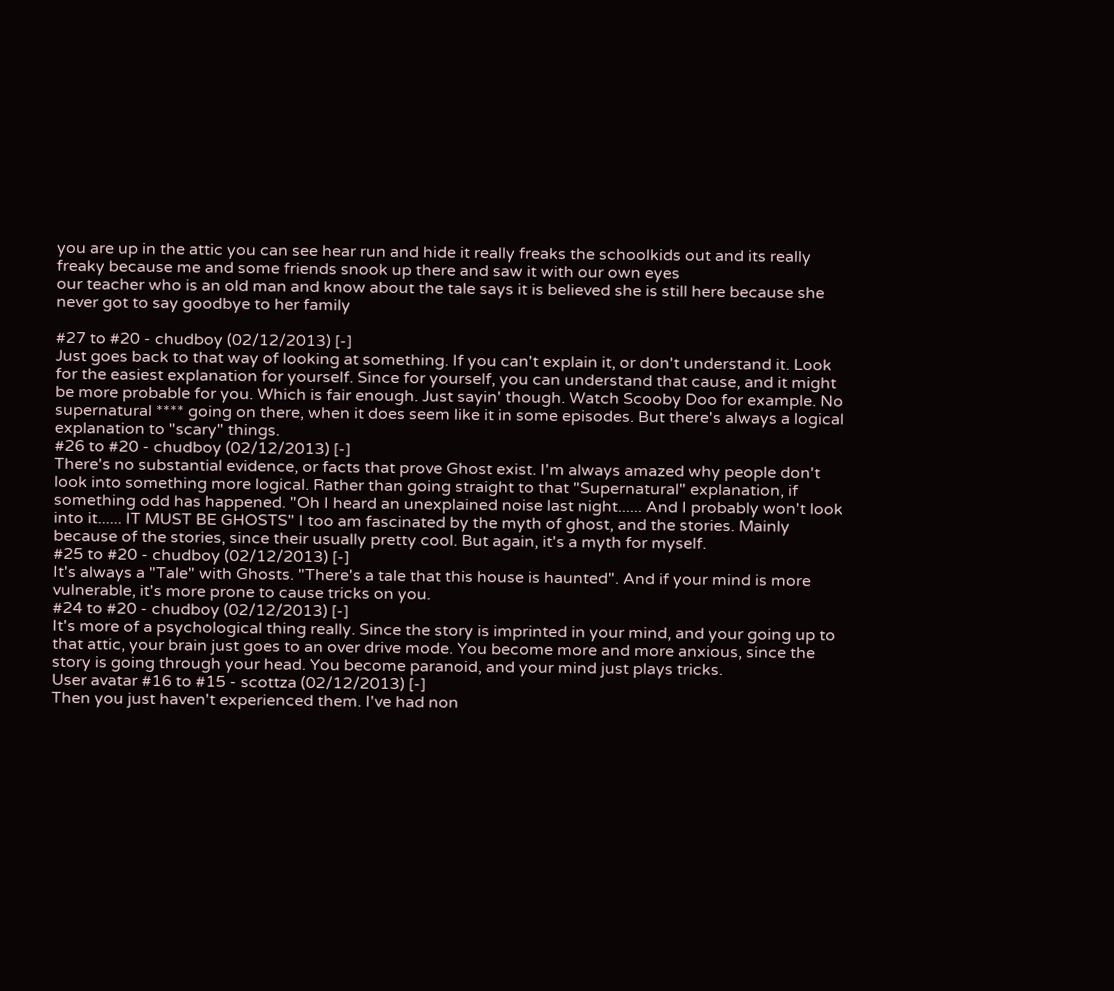you are up in the attic you can see hear run and hide it really freaks the schoolkids out and its really freaky because me and some friends snook up there and saw it with our own eyes
our teacher who is an old man and know about the tale says it is believed she is still here because she never got to say goodbye to her family

#27 to #20 - chudboy (02/12/2013) [-]
Just goes back to that way of looking at something. If you can't explain it, or don't understand it. Look for the easiest explanation for yourself. Since for yourself, you can understand that cause, and it might be more probable for you. Which is fair enough. Just sayin' though. Watch Scooby Doo for example. No supernatural **** going on there, when it does seem like it in some episodes. But there's always a logical explanation to "scary" things.
#26 to #20 - chudboy (02/12/2013) [-]
There's no substantial evidence, or facts that prove Ghost exist. I'm always amazed why people don't look into something more logical. Rather than going straight to that "Supernatural" explanation, if something odd has happened. "Oh I heard an unexplained noise last night...... And I probably won't look into it...... IT MUST BE GHOSTS" I too am fascinated by the myth of ghost, and the stories. Mainly because of the stories, since their usually pretty cool. But again, it's a myth for myself.
#25 to #20 - chudboy (02/12/2013) [-]
It's always a "Tale" with Ghosts. "There's a tale that this house is haunted". And if your mind is more vulnerable, it's more prone to cause tricks on you.
#24 to #20 - chudboy (02/12/2013) [-]
It's more of a psychological thing really. Since the story is imprinted in your mind, and your going up to that attic, your brain just goes to an over drive mode. You become more and more anxious, since the story is going through your head. You become paranoid, and your mind just plays tricks.
User avatar #16 to #15 - scottza (02/12/2013) [-]
Then you just haven't experienced them. I've had non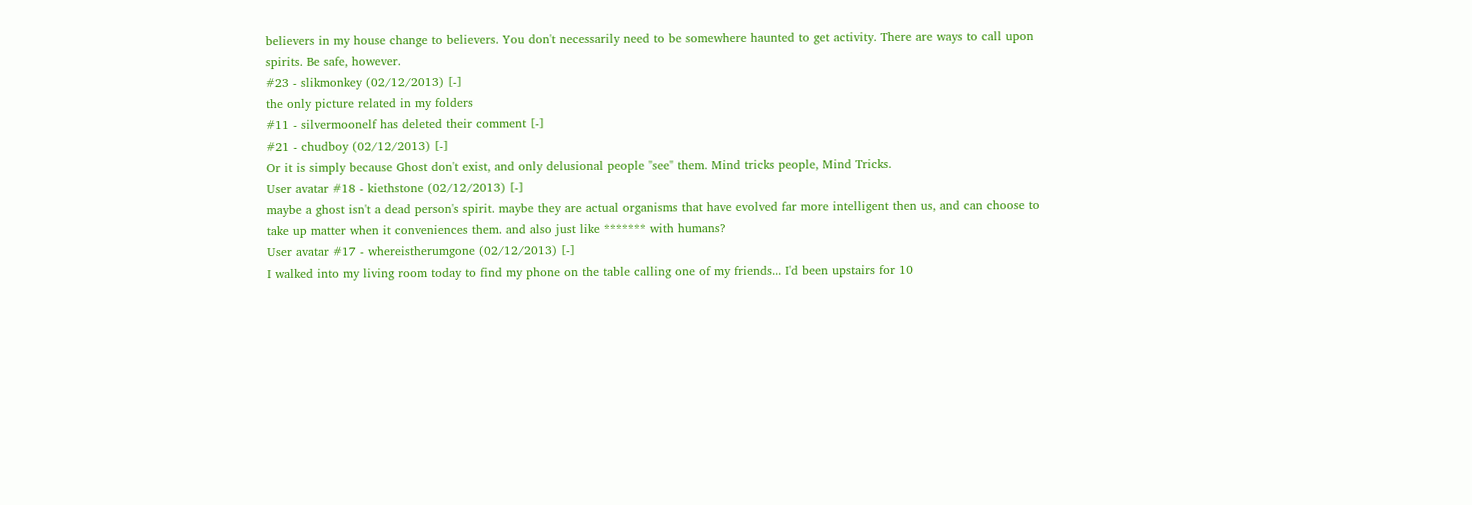believers in my house change to believers. You don't necessarily need to be somewhere haunted to get activity. There are ways to call upon spirits. Be safe, however.
#23 - slikmonkey (02/12/2013) [-]
the only picture related in my folders
#11 - silvermoonelf has deleted their comment [-]
#21 - chudboy (02/12/2013) [-]
Or it is simply because Ghost don't exist, and only delusional people "see" them. Mind tricks people, Mind Tricks.
User avatar #18 - kiethstone (02/12/2013) [-]
maybe a ghost isn't a dead person's spirit. maybe they are actual organisms that have evolved far more intelligent then us, and can choose to take up matter when it conveniences them. and also just like ******* with humans?
User avatar #17 - whereistherumgone (02/12/2013) [-]
I walked into my living room today to find my phone on the table calling one of my friends... I'd been upstairs for 10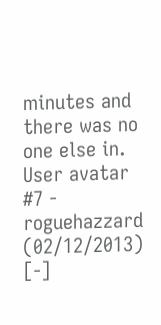minutes and there was no one else in.
User avatar #7 - roguehazzard (02/12/2013) [-]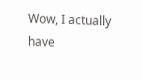Wow, I actually have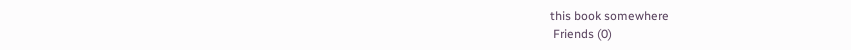this book somewhere
 Friends (0)